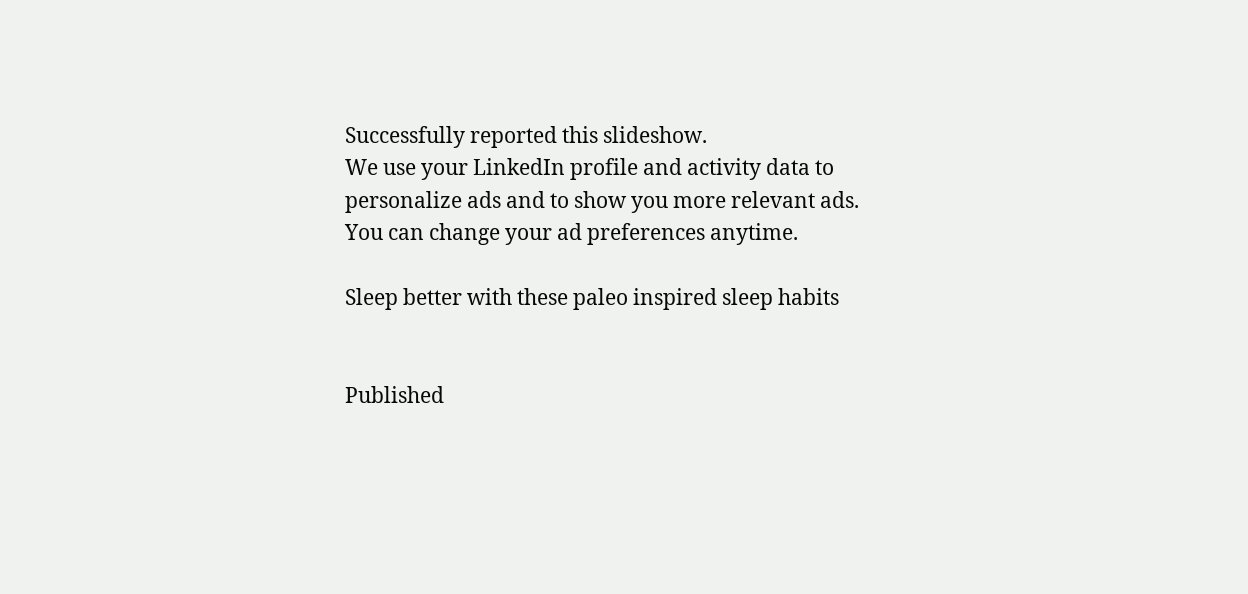Successfully reported this slideshow.
We use your LinkedIn profile and activity data to personalize ads and to show you more relevant ads. You can change your ad preferences anytime.

Sleep better with these paleo inspired sleep habits


Published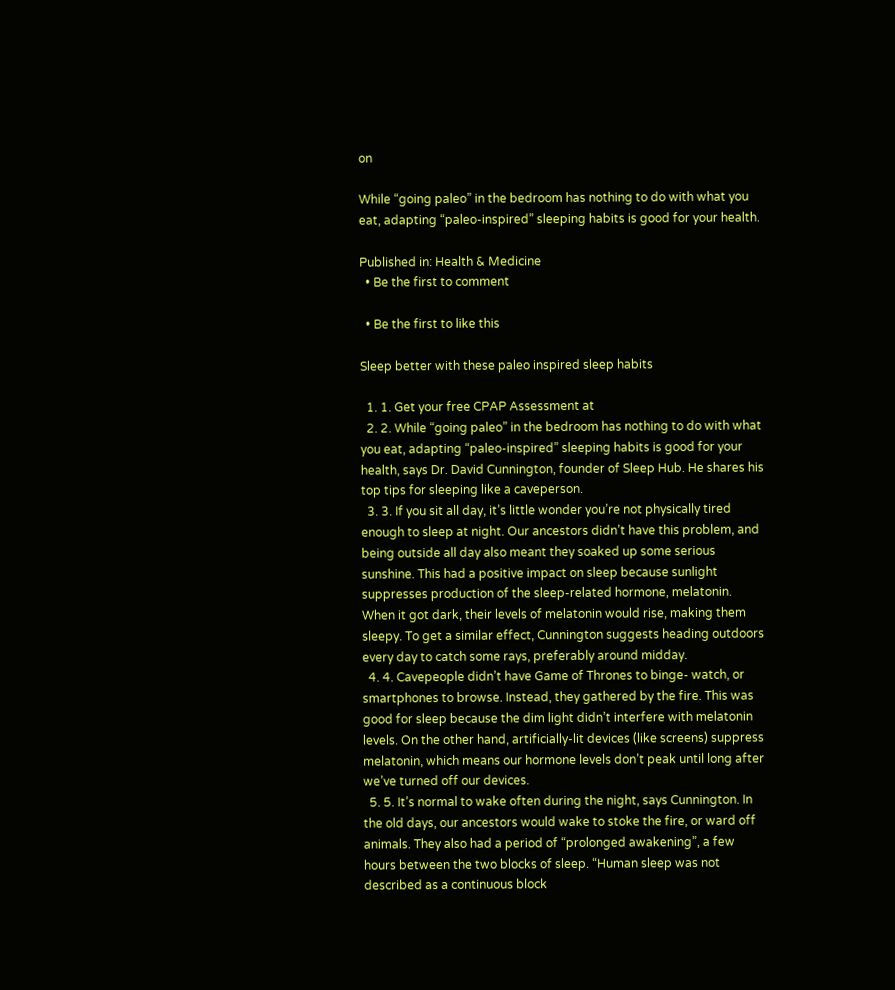on

While “going paleo” in the bedroom has nothing to do with what you eat, adapting “paleo-inspired” sleeping habits is good for your health.

Published in: Health & Medicine
  • Be the first to comment

  • Be the first to like this

Sleep better with these paleo inspired sleep habits

  1. 1. Get your free CPAP Assessment at
  2. 2. While “going paleo” in the bedroom has nothing to do with what you eat, adapting “paleo-inspired” sleeping habits is good for your health, says Dr. David Cunnington, founder of Sleep Hub. He shares his top tips for sleeping like a caveperson.
  3. 3. If you sit all day, it’s little wonder you’re not physically tired enough to sleep at night. Our ancestors didn’t have this problem, and being outside all day also meant they soaked up some serious sunshine. This had a positive impact on sleep because sunlight suppresses production of the sleep-related hormone, melatonin. When it got dark, their levels of melatonin would rise, making them sleepy. To get a similar effect, Cunnington suggests heading outdoors every day to catch some rays, preferably around midday.
  4. 4. Cavepeople didn’t have Game of Thrones to binge- watch, or smartphones to browse. Instead, they gathered by the fire. This was good for sleep because the dim light didn’t interfere with melatonin levels. On the other hand, artificially-lit devices (like screens) suppress melatonin, which means our hormone levels don’t peak until long after we’ve turned off our devices.
  5. 5. It’s normal to wake often during the night, says Cunnington. In the old days, our ancestors would wake to stoke the fire, or ward off animals. They also had a period of “prolonged awakening”, a few hours between the two blocks of sleep. “Human sleep was not described as a continuous block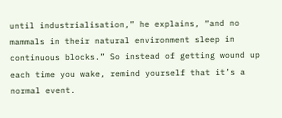until industrialisation,” he explains, “and no mammals in their natural environment sleep in continuous blocks.” So instead of getting wound up each time you wake, remind yourself that it’s a normal event.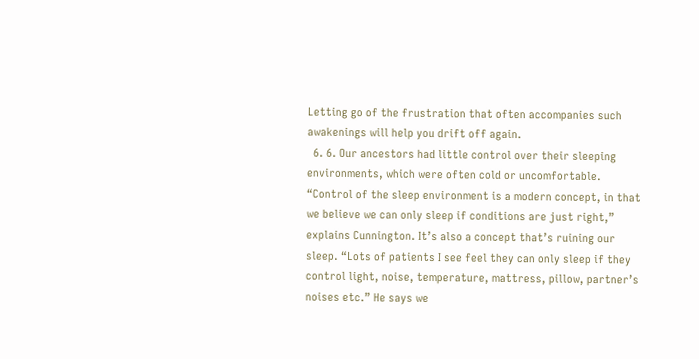Letting go of the frustration that often accompanies such awakenings will help you drift off again.
  6. 6. Our ancestors had little control over their sleeping environments, which were often cold or uncomfortable. “Control of the sleep environment is a modern concept, in that we believe we can only sleep if conditions are just right,” explains Cunnington. It’s also a concept that’s ruining our sleep. “Lots of patients I see feel they can only sleep if they control light, noise, temperature, mattress, pillow, partner’s noises etc.” He says we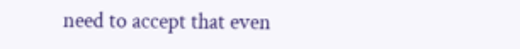need to accept that even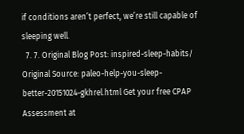if conditions aren’t perfect, we’re still capable of sleeping well.
  7. 7. Original Blog Post: inspired-sleep-habits/ Original Source: paleo-help-you-sleep-better-20151024-gkhrel.html Get your free CPAP Assessment at